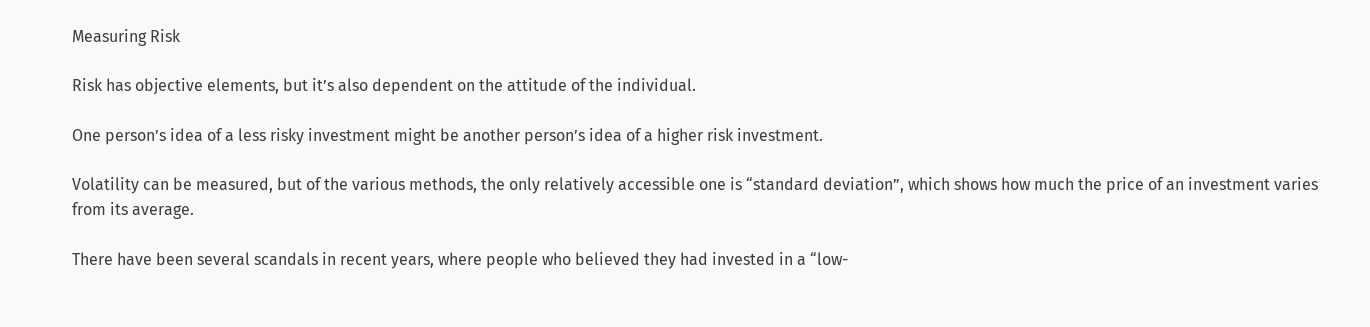Measuring Risk

Risk has objective elements, but it’s also dependent on the attitude of the individual.

One person’s idea of a less risky investment might be another person’s idea of a higher risk investment.

Volatility can be measured, but of the various methods, the only relatively accessible one is “standard deviation”, which shows how much the price of an investment varies from its average.

There have been several scandals in recent years, where people who believed they had invested in a “low-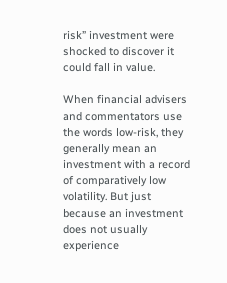risk” investment were shocked to discover it could fall in value.

When financial advisers and commentators use the words low-risk, they generally mean an investment with a record of comparatively low volatility. But just because an investment does not usually experience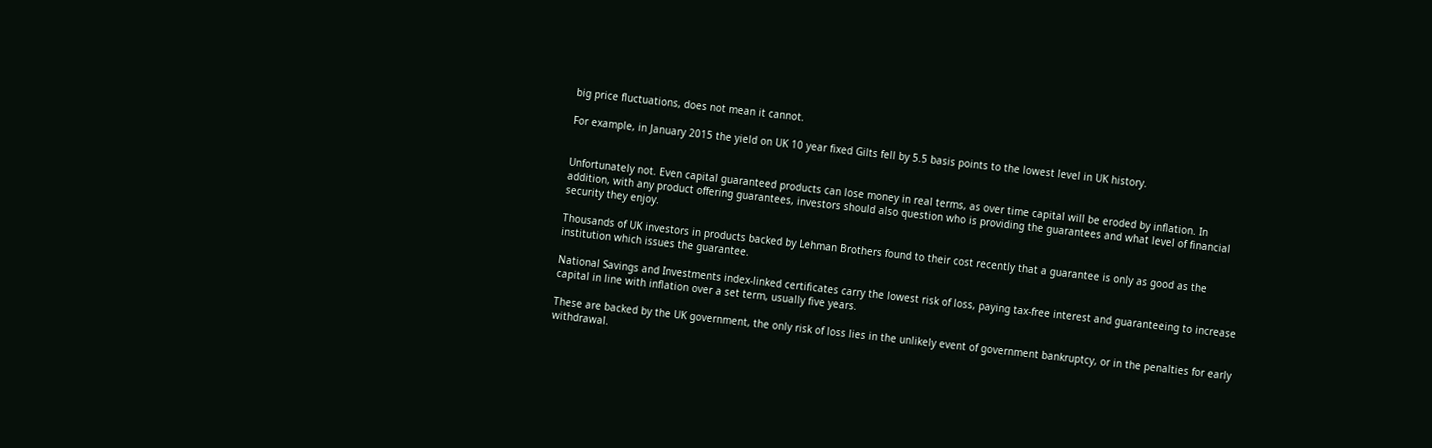big price fluctuations, does not mean it cannot.

For example, in January 2015 the yield on UK 10 year fixed Gilts fell by 5.5 basis points to the lowest level in UK history.


Unfortunately not. Even capital guaranteed products can lose money in real terms, as over time capital will be eroded by inflation. In addition, with any product offering guarantees, investors should also question who is providing the guarantees and what level of financial security they enjoy.

Thousands of UK investors in products backed by Lehman Brothers found to their cost recently that a guarantee is only as good as the institution which issues the guarantee.

National Savings and Investments index-linked certificates carry the lowest risk of loss, paying tax-free interest and guaranteeing to increase capital in line with inflation over a set term, usually five years.

These are backed by the UK government, the only risk of loss lies in the unlikely event of government bankruptcy, or in the penalties for early withdrawal.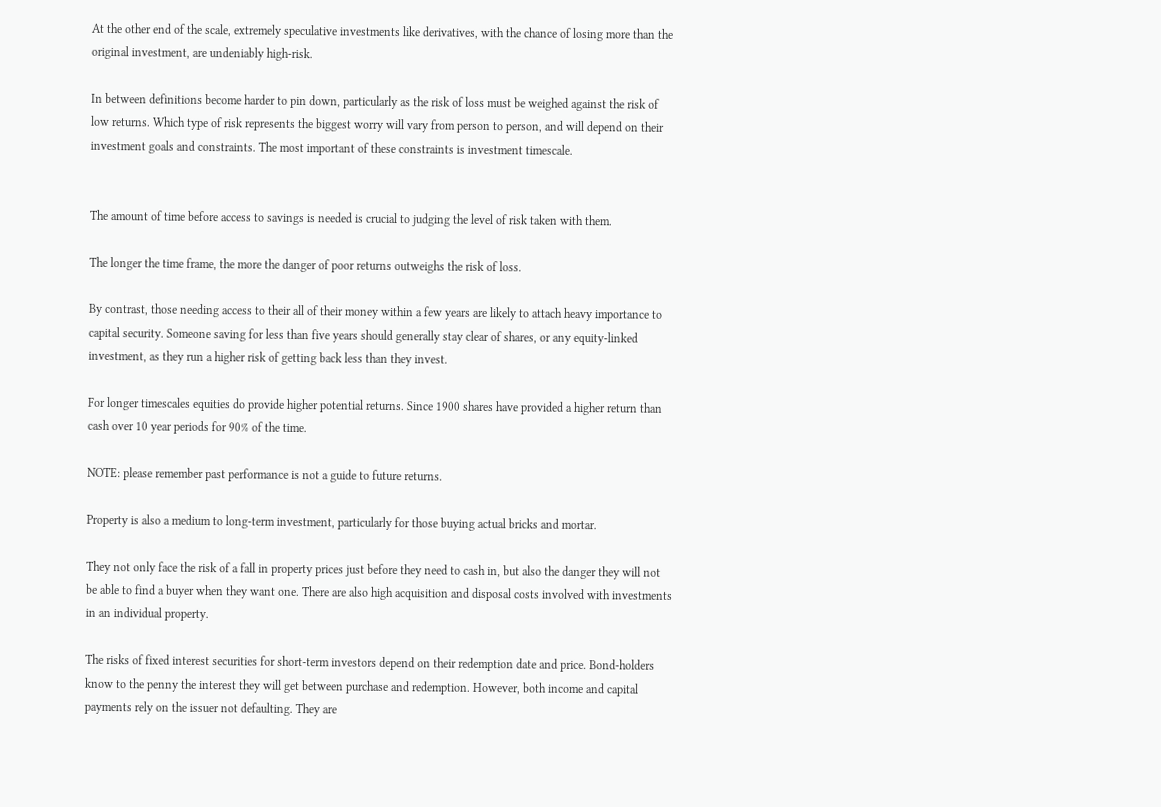At the other end of the scale, extremely speculative investments like derivatives, with the chance of losing more than the original investment, are undeniably high-risk.

In between definitions become harder to pin down, particularly as the risk of loss must be weighed against the risk of low returns. Which type of risk represents the biggest worry will vary from person to person, and will depend on their investment goals and constraints. The most important of these constraints is investment timescale.


The amount of time before access to savings is needed is crucial to judging the level of risk taken with them.

The longer the time frame, the more the danger of poor returns outweighs the risk of loss.

By contrast, those needing access to their all of their money within a few years are likely to attach heavy importance to capital security. Someone saving for less than five years should generally stay clear of shares, or any equity-linked investment, as they run a higher risk of getting back less than they invest.

For longer timescales equities do provide higher potential returns. Since 1900 shares have provided a higher return than cash over 10 year periods for 90% of the time.

NOTE: please remember past performance is not a guide to future returns.

Property is also a medium to long-term investment, particularly for those buying actual bricks and mortar.

They not only face the risk of a fall in property prices just before they need to cash in, but also the danger they will not be able to find a buyer when they want one. There are also high acquisition and disposal costs involved with investments in an individual property.

The risks of fixed interest securities for short-term investors depend on their redemption date and price. Bond-holders know to the penny the interest they will get between purchase and redemption. However, both income and capital payments rely on the issuer not defaulting. They are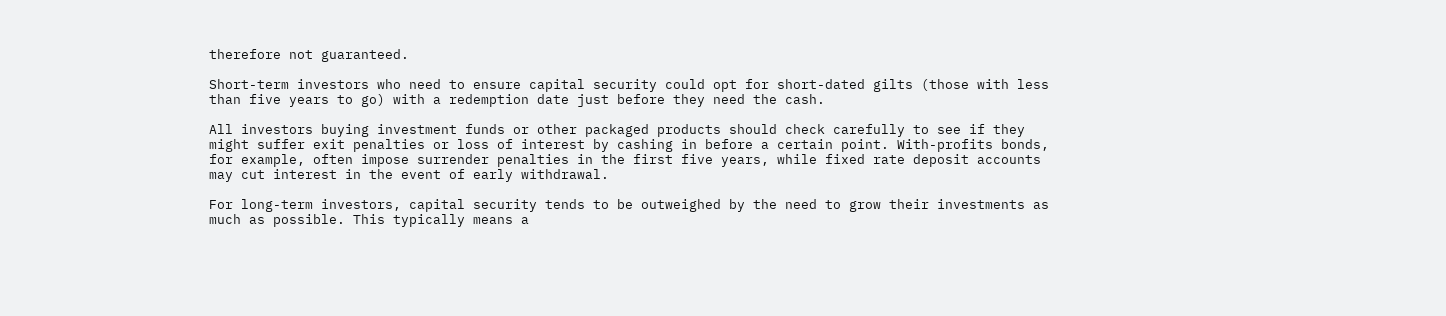therefore not guaranteed.

Short-term investors who need to ensure capital security could opt for short-dated gilts (those with less than five years to go) with a redemption date just before they need the cash.

All investors buying investment funds or other packaged products should check carefully to see if they might suffer exit penalties or loss of interest by cashing in before a certain point. With-profits bonds, for example, often impose surrender penalties in the first five years, while fixed rate deposit accounts may cut interest in the event of early withdrawal.

For long-term investors, capital security tends to be outweighed by the need to grow their investments as much as possible. This typically means a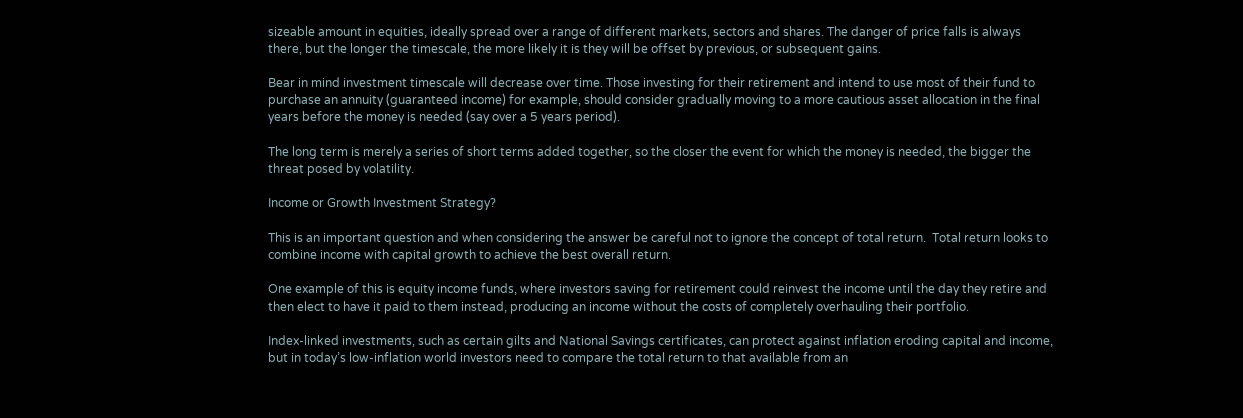sizeable amount in equities, ideally spread over a range of different markets, sectors and shares. The danger of price falls is always there, but the longer the timescale, the more likely it is they will be offset by previous, or subsequent gains.

Bear in mind investment timescale will decrease over time. Those investing for their retirement and intend to use most of their fund to purchase an annuity (guaranteed income) for example, should consider gradually moving to a more cautious asset allocation in the final years before the money is needed (say over a 5 years period).

The long term is merely a series of short terms added together, so the closer the event for which the money is needed, the bigger the threat posed by volatility.

Income or Growth Investment Strategy?

This is an important question and when considering the answer be careful not to ignore the concept of total return.  Total return looks to combine income with capital growth to achieve the best overall return.

One example of this is equity income funds, where investors saving for retirement could reinvest the income until the day they retire and then elect to have it paid to them instead, producing an income without the costs of completely overhauling their portfolio.

Index-linked investments, such as certain gilts and National Savings certificates, can protect against inflation eroding capital and income, but in today’s low-inflation world investors need to compare the total return to that available from an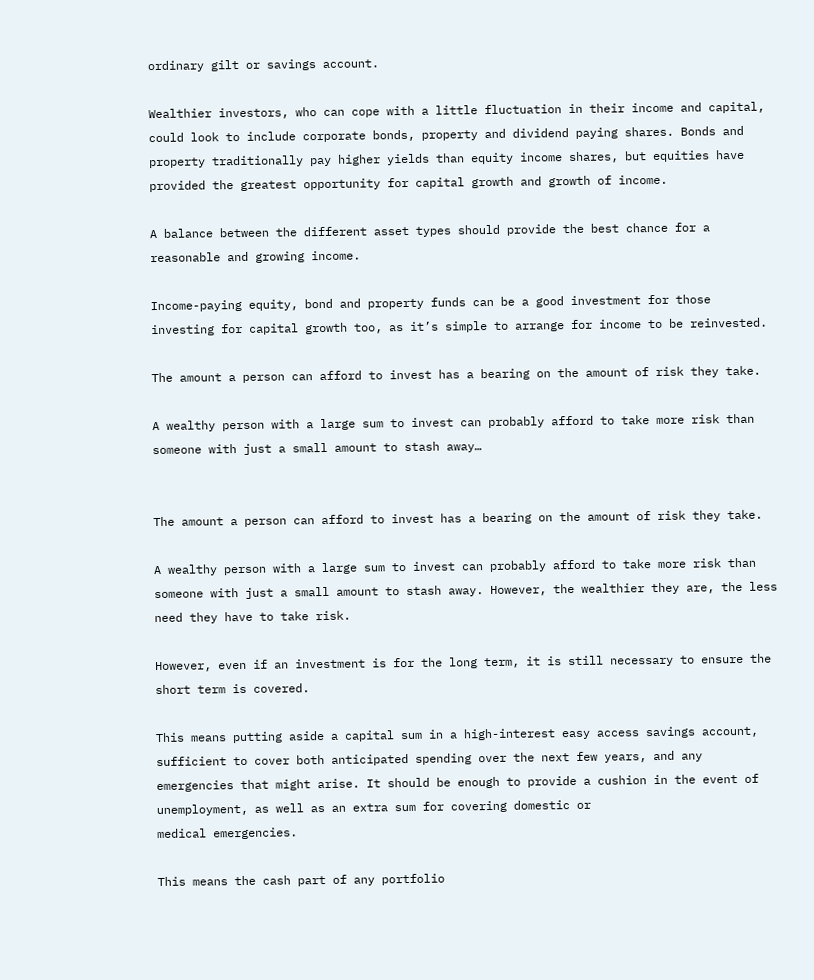ordinary gilt or savings account.

Wealthier investors, who can cope with a little fluctuation in their income and capital, could look to include corporate bonds, property and dividend paying shares. Bonds and property traditionally pay higher yields than equity income shares, but equities have provided the greatest opportunity for capital growth and growth of income.

A balance between the different asset types should provide the best chance for a reasonable and growing income.

Income-paying equity, bond and property funds can be a good investment for those investing for capital growth too, as it’s simple to arrange for income to be reinvested.

The amount a person can afford to invest has a bearing on the amount of risk they take.

A wealthy person with a large sum to invest can probably afford to take more risk than someone with just a small amount to stash away…


The amount a person can afford to invest has a bearing on the amount of risk they take.

A wealthy person with a large sum to invest can probably afford to take more risk than someone with just a small amount to stash away. However, the wealthier they are, the less need they have to take risk.

However, even if an investment is for the long term, it is still necessary to ensure the short term is covered.

This means putting aside a capital sum in a high-interest easy access savings account, sufficient to cover both anticipated spending over the next few years, and any emergencies that might arise. It should be enough to provide a cushion in the event of unemployment, as well as an extra sum for covering domestic or
medical emergencies.

This means the cash part of any portfolio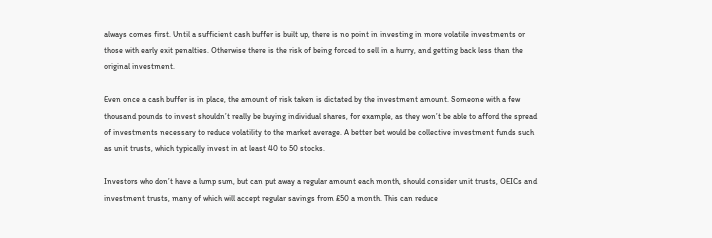always comes first. Until a sufficient cash buffer is built up, there is no point in investing in more volatile investments or those with early exit penalties. Otherwise there is the risk of being forced to sell in a hurry, and getting back less than the original investment.

Even once a cash buffer is in place, the amount of risk taken is dictated by the investment amount. Someone with a few thousand pounds to invest shouldn’t really be buying individual shares, for example, as they won’t be able to afford the spread of investments necessary to reduce volatility to the market average. A better bet would be collective investment funds such as unit trusts, which typically invest in at least 40 to 50 stocks.

Investors who don’t have a lump sum, but can put away a regular amount each month, should consider unit trusts, OEICs and investment trusts, many of which will accept regular savings from £50 a month. This can reduce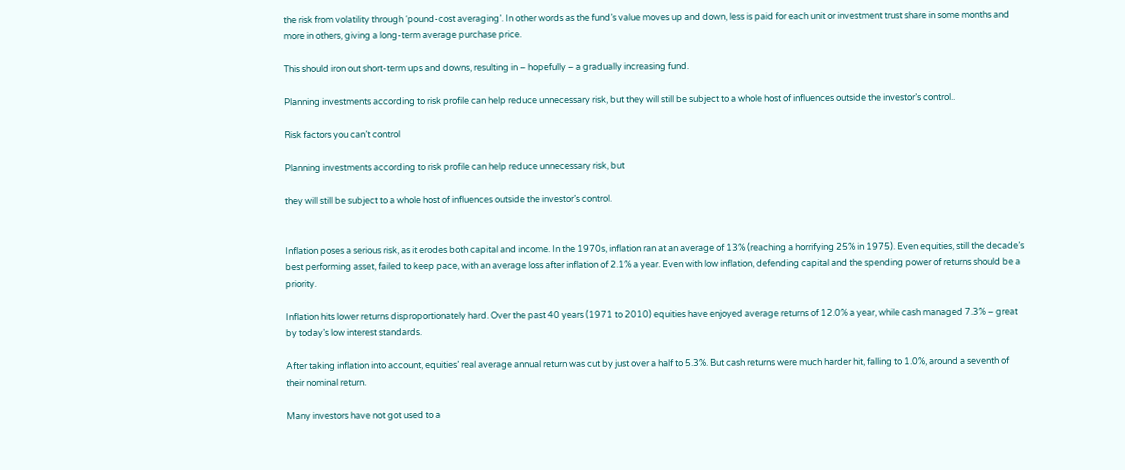the risk from volatility through ‘pound-cost averaging’. In other words as the fund’s value moves up and down, less is paid for each unit or investment trust share in some months and more in others, giving a long-term average purchase price.

This should iron out short-term ups and downs, resulting in – hopefully – a gradually increasing fund.

Planning investments according to risk profile can help reduce unnecessary risk, but they will still be subject to a whole host of influences outside the investor’s control..

Risk factors you can’t control

Planning investments according to risk profile can help reduce unnecessary risk, but

they will still be subject to a whole host of influences outside the investor’s control.


Inflation poses a serious risk, as it erodes both capital and income. In the 1970s, inflation ran at an average of 13% (reaching a horrifying 25% in 1975). Even equities, still the decade’s best performing asset, failed to keep pace, with an average loss after inflation of 2.1% a year. Even with low inflation, defending capital and the spending power of returns should be a priority.

Inflation hits lower returns disproportionately hard. Over the past 40 years (1971 to 2010) equities have enjoyed average returns of 12.0% a year, while cash managed 7.3% – great by today’s low interest standards.

After taking inflation into account, equities’ real average annual return was cut by just over a half to 5.3%. But cash returns were much harder hit, falling to 1.0%, around a seventh of their nominal return.

Many investors have not got used to a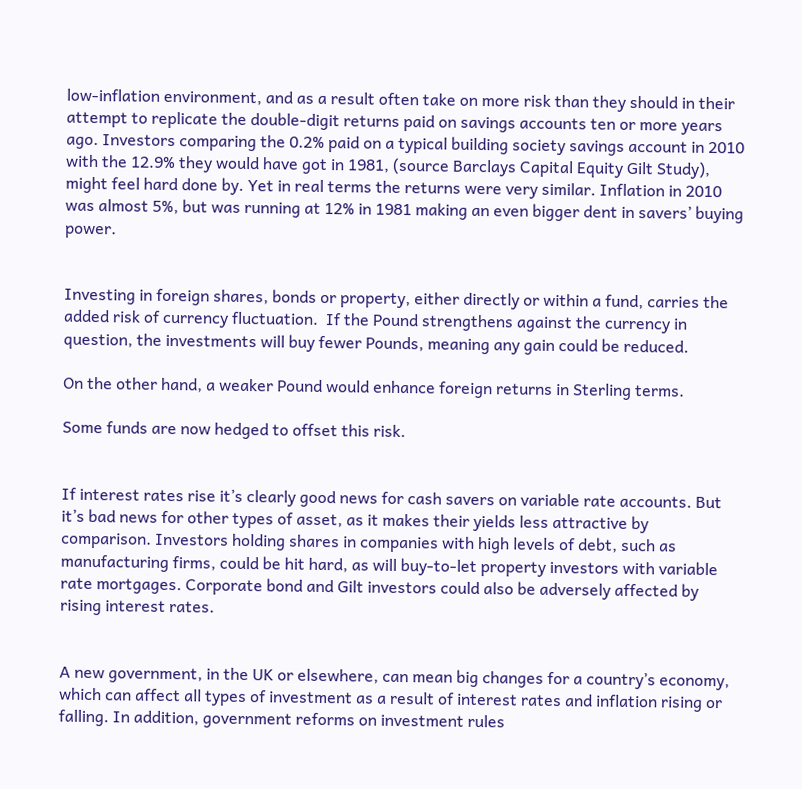low-inflation environment, and as a result often take on more risk than they should in their attempt to replicate the double-digit returns paid on savings accounts ten or more years ago. Investors comparing the 0.2% paid on a typical building society savings account in 2010 with the 12.9% they would have got in 1981, (source Barclays Capital Equity Gilt Study), might feel hard done by. Yet in real terms the returns were very similar. Inflation in 2010 was almost 5%, but was running at 12% in 1981 making an even bigger dent in savers’ buying power.


Investing in foreign shares, bonds or property, either directly or within a fund, carries the added risk of currency fluctuation.  If the Pound strengthens against the currency in question, the investments will buy fewer Pounds, meaning any gain could be reduced.

On the other hand, a weaker Pound would enhance foreign returns in Sterling terms.

Some funds are now hedged to offset this risk.


If interest rates rise it’s clearly good news for cash savers on variable rate accounts. But it’s bad news for other types of asset, as it makes their yields less attractive by comparison. Investors holding shares in companies with high levels of debt, such as manufacturing firms, could be hit hard, as will buy-to-let property investors with variable rate mortgages. Corporate bond and Gilt investors could also be adversely affected by rising interest rates.


A new government, in the UK or elsewhere, can mean big changes for a country’s economy, which can affect all types of investment as a result of interest rates and inflation rising or falling. In addition, government reforms on investment rules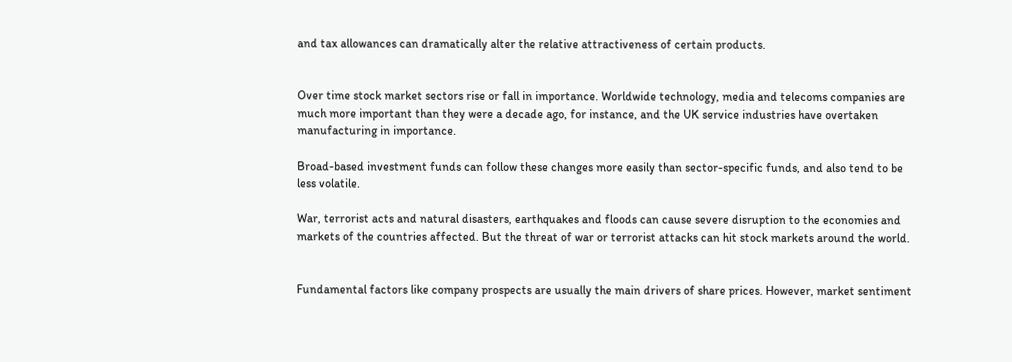and tax allowances can dramatically alter the relative attractiveness of certain products.


Over time stock market sectors rise or fall in importance. Worldwide technology, media and telecoms companies are much more important than they were a decade ago, for instance, and the UK service industries have overtaken manufacturing in importance.

Broad-based investment funds can follow these changes more easily than sector-specific funds, and also tend to be less volatile.

War, terrorist acts and natural disasters, earthquakes and floods can cause severe disruption to the economies and markets of the countries affected. But the threat of war or terrorist attacks can hit stock markets around the world.


Fundamental factors like company prospects are usually the main drivers of share prices. However, market sentiment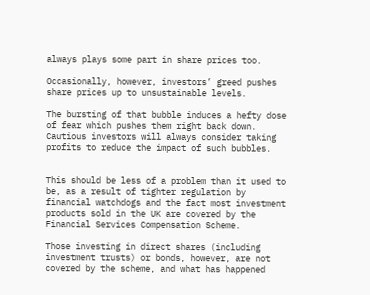always plays some part in share prices too.

Occasionally, however, investors’ greed pushes share prices up to unsustainable levels.

The bursting of that bubble induces a hefty dose of fear which pushes them right back down. Cautious investors will always consider taking profits to reduce the impact of such bubbles.


This should be less of a problem than it used to be, as a result of tighter regulation by financial watchdogs and the fact most investment products sold in the UK are covered by the Financial Services Compensation Scheme.

Those investing in direct shares (including investment trusts) or bonds, however, are not covered by the scheme, and what has happened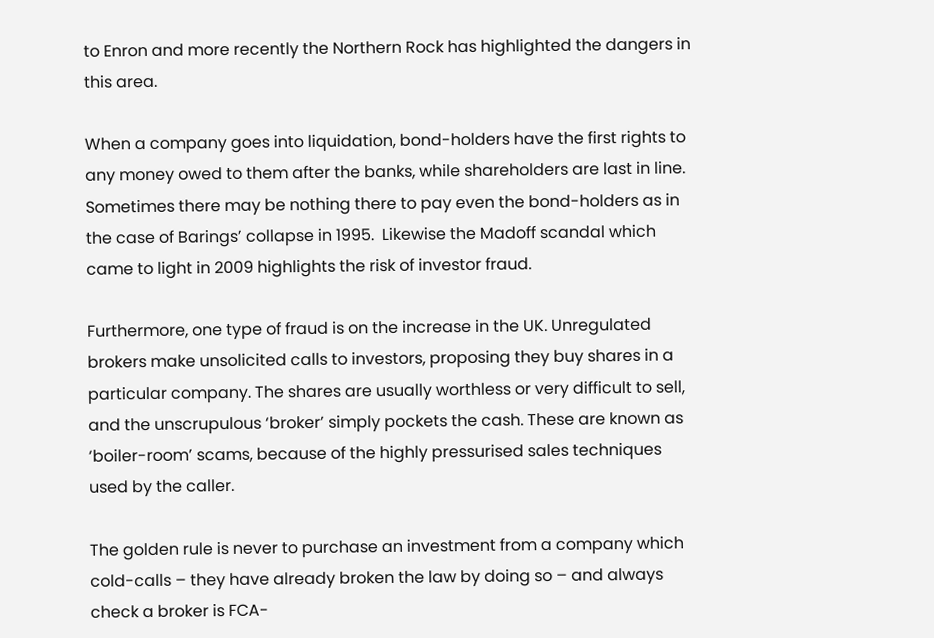to Enron and more recently the Northern Rock has highlighted the dangers in this area.

When a company goes into liquidation, bond-holders have the first rights to any money owed to them after the banks, while shareholders are last in line. Sometimes there may be nothing there to pay even the bond-holders as in the case of Barings’ collapse in 1995.  Likewise the Madoff scandal which came to light in 2009 highlights the risk of investor fraud.

Furthermore, one type of fraud is on the increase in the UK. Unregulated brokers make unsolicited calls to investors, proposing they buy shares in a particular company. The shares are usually worthless or very difficult to sell, and the unscrupulous ‘broker’ simply pockets the cash. These are known as ‘boiler-room’ scams, because of the highly pressurised sales techniques used by the caller.

The golden rule is never to purchase an investment from a company which cold-calls – they have already broken the law by doing so – and always check a broker is FCA-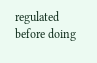regulated before doing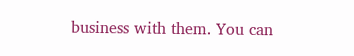business with them. You can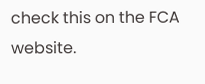check this on the FCA website.